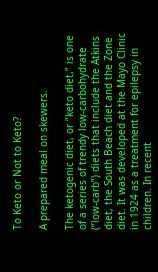To Keto or Not to Keto?

A prepared meal on skewers.

The ketogenic diet, or “keto diet,” is one of a series of trendy low-carbohydrate (“low-carb”) diets that include the Atkins diet, the South Beach diet and the Zone diet. It was developed at the Mayo Clinic in 1924 as a treatment for epilepsy in children. In recent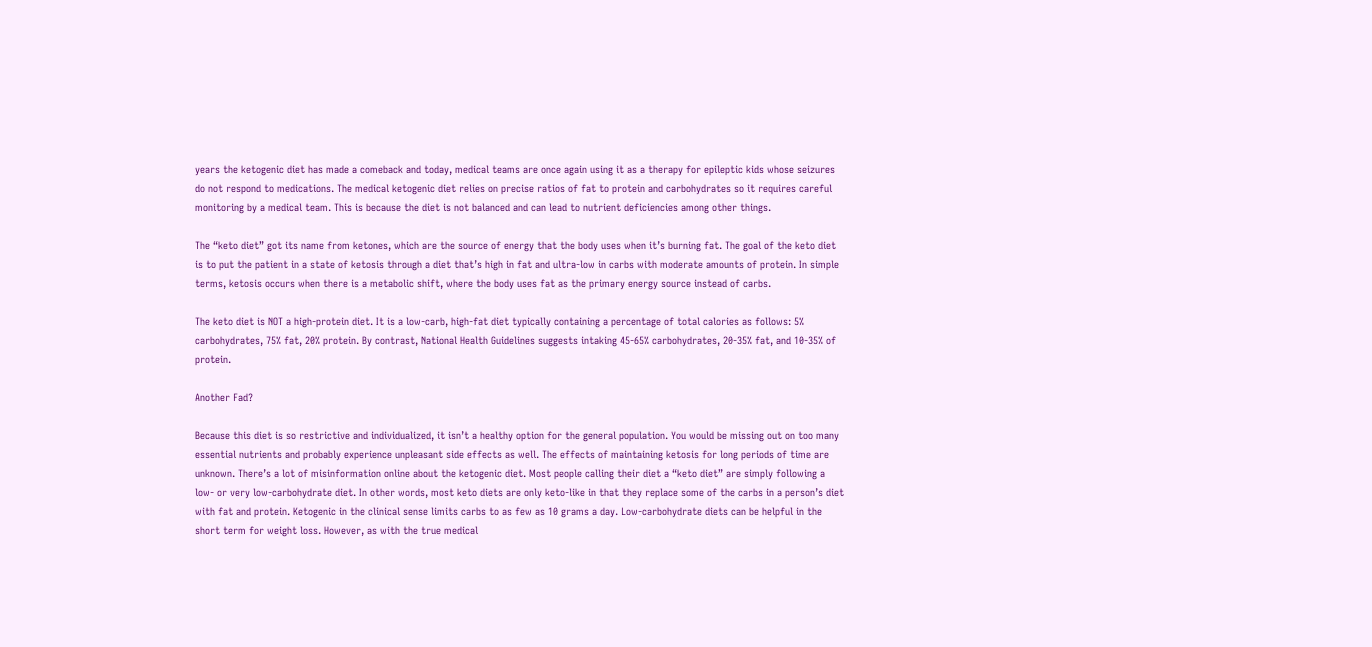years the ketogenic diet has made a comeback and today, medical teams are once again using it as a therapy for epileptic kids whose seizures do not respond to medications. The medical ketogenic diet relies on precise ratios of fat to protein and carbohydrates so it requires careful monitoring by a medical team. This is because the diet is not balanced and can lead to nutrient deficiencies among other things.

The “keto diet” got its name from ketones, which are the source of energy that the body uses when it’s burning fat. The goal of the keto diet is to put the patient in a state of ketosis through a diet that’s high in fat and ultra-low in carbs with moderate amounts of protein. In simple terms, ketosis occurs when there is a metabolic shift, where the body uses fat as the primary energy source instead of carbs.

The keto diet is NOT a high-protein diet. It is a low-carb, high-fat diet typically containing a percentage of total calories as follows: 5% carbohydrates, 75% fat, 20% protein. By contrast, National Health Guidelines suggests intaking 45-65% carbohydrates, 20-35% fat, and 10-35% of protein.

Another Fad?

Because this diet is so restrictive and individualized, it isn’t a healthy option for the general population. You would be missing out on too many essential nutrients and probably experience unpleasant side effects as well. The effects of maintaining ketosis for long periods of time are unknown. There’s a lot of misinformation online about the ketogenic diet. Most people calling their diet a “keto diet” are simply following a low- or very low-carbohydrate diet. In other words, most keto diets are only keto-like in that they replace some of the carbs in a person’s diet with fat and protein. Ketogenic in the clinical sense limits carbs to as few as 10 grams a day. Low-carbohydrate diets can be helpful in the short term for weight loss. However, as with the true medical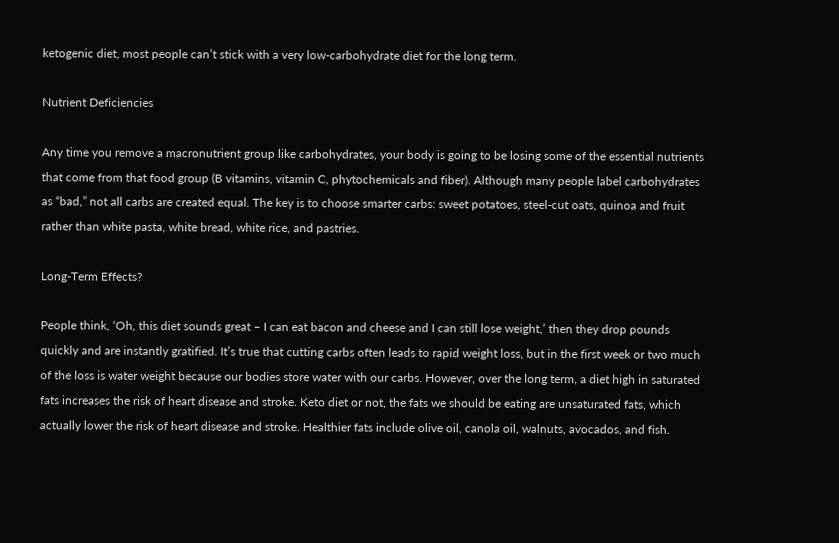ketogenic diet, most people can’t stick with a very low-carbohydrate diet for the long term.

Nutrient Deficiencies

Any time you remove a macronutrient group like carbohydrates, your body is going to be losing some of the essential nutrients that come from that food group (B vitamins, vitamin C, phytochemicals and fiber). Although many people label carbohydrates as “bad,” not all carbs are created equal. The key is to choose smarter carbs: sweet potatoes, steel-cut oats, quinoa and fruit rather than white pasta, white bread, white rice, and pastries.

Long-Term Effects?

People think, ‘Oh, this diet sounds great – I can eat bacon and cheese and I can still lose weight,’ then they drop pounds quickly and are instantly gratified. It’s true that cutting carbs often leads to rapid weight loss, but in the first week or two much of the loss is water weight because our bodies store water with our carbs. However, over the long term, a diet high in saturated fats increases the risk of heart disease and stroke. Keto diet or not, the fats we should be eating are unsaturated fats, which actually lower the risk of heart disease and stroke. Healthier fats include olive oil, canola oil, walnuts, avocados, and fish.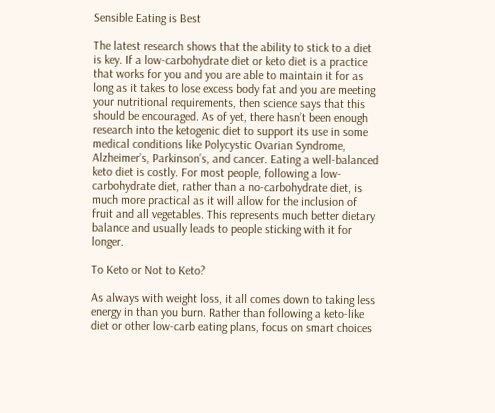Sensible Eating is Best

The latest research shows that the ability to stick to a diet is key. If a low-carbohydrate diet or keto diet is a practice that works for you and you are able to maintain it for as long as it takes to lose excess body fat and you are meeting your nutritional requirements, then science says that this should be encouraged. As of yet, there hasn’t been enough research into the ketogenic diet to support its use in some medical conditions like Polycystic Ovarian Syndrome, Alzheimer’s, Parkinson’s, and cancer. Eating a well-balanced keto diet is costly. For most people, following a low-carbohydrate diet, rather than a no-carbohydrate diet, is much more practical as it will allow for the inclusion of fruit and all vegetables. This represents much better dietary balance and usually leads to people sticking with it for longer.

To Keto or Not to Keto?

As always with weight loss, it all comes down to taking less energy in than you burn. Rather than following a keto-like diet or other low-carb eating plans, focus on smart choices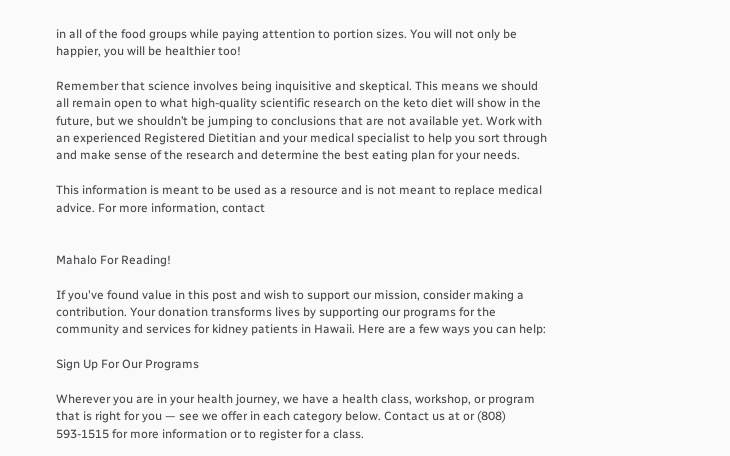in all of the food groups while paying attention to portion sizes. You will not only be happier, you will be healthier too!

Remember that science involves being inquisitive and skeptical. This means we should all remain open to what high-quality scientific research on the keto diet will show in the future, but we shouldn’t be jumping to conclusions that are not available yet. Work with an experienced Registered Dietitian and your medical specialist to help you sort through and make sense of the research and determine the best eating plan for your needs.

This information is meant to be used as a resource and is not meant to replace medical advice. For more information, contact


Mahalo For Reading!

If you've found value in this post and wish to support our mission, consider making a contribution. Your donation transforms lives by supporting our programs for the community and services for kidney patients in Hawaii. Here are a few ways you can help:

Sign Up For Our Programs

Wherever you are in your health journey, we have a health class, workshop, or program that is right for you — see we offer in each category below. Contact us at or (808) 593-1515 for more information or to register for a class.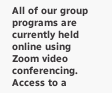All of our group programs are currently held online using Zoom video conferencing. Access to a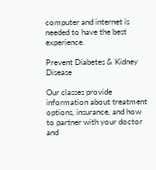computer and internet is needed to have the best experience.

Prevent Diabetes & Kidney Disease

Our classes provide information about treatment options, insurance, and how to partner with your doctor and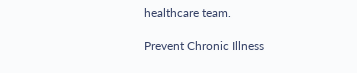healthcare team.

Prevent Chronic Illness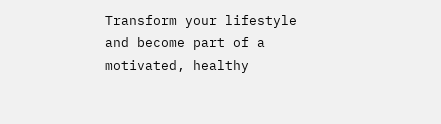Transform your lifestyle and become part of a motivated, healthy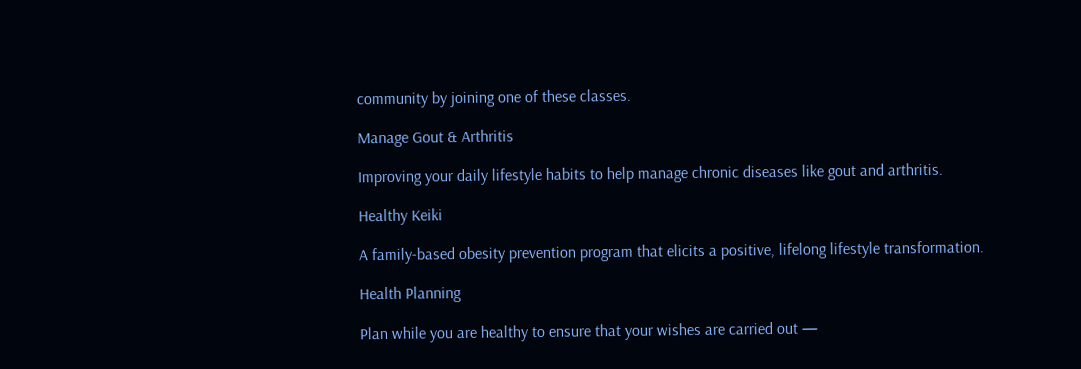community by joining one of these classes.

Manage Gout & Arthritis

Improving your daily lifestyle habits to help manage chronic diseases like gout and arthritis.

Healthy Keiki

A family-based obesity prevention program that elicits a positive, lifelong lifestyle transformation.

Health Planning

Plan while you are healthy to ensure that your wishes are carried out —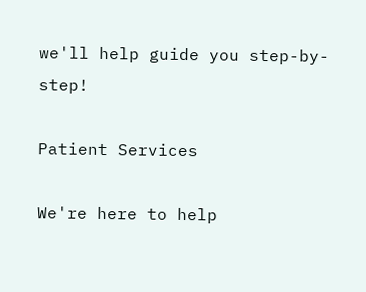we'll help guide you step-by-step!

Patient Services

We're here to help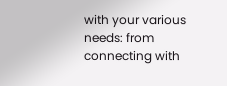with your various needs: from connecting with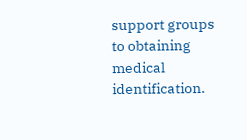support groups to obtaining medical identification.